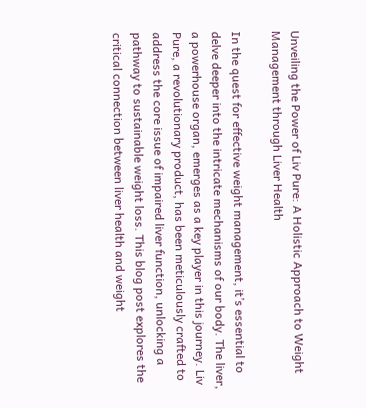Unveiling the Power of Liv Pure: A Holistic Approach to Weight Management through Liver Health

In the quest for effective weight management, it’s essential to delve deeper into the intricate mechanisms of our body. The liver, a powerhouse organ, emerges as a key player in this journey. Liv Pure, a revolutionary product, has been meticulously crafted to address the core issue of impaired liver function, unlocking a pathway to sustainable weight loss. This blog post explores the critical connection between liver health and weight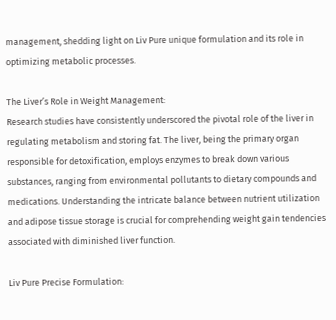management, shedding light on Liv Pure unique formulation and its role in optimizing metabolic processes.

The Liver’s Role in Weight Management:
Research studies have consistently underscored the pivotal role of the liver in regulating metabolism and storing fat. The liver, being the primary organ responsible for detoxification, employs enzymes to break down various substances, ranging from environmental pollutants to dietary compounds and medications. Understanding the intricate balance between nutrient utilization and adipose tissue storage is crucial for comprehending weight gain tendencies associated with diminished liver function.

Liv Pure Precise Formulation: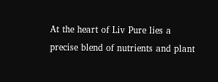At the heart of Liv Pure lies a precise blend of nutrients and plant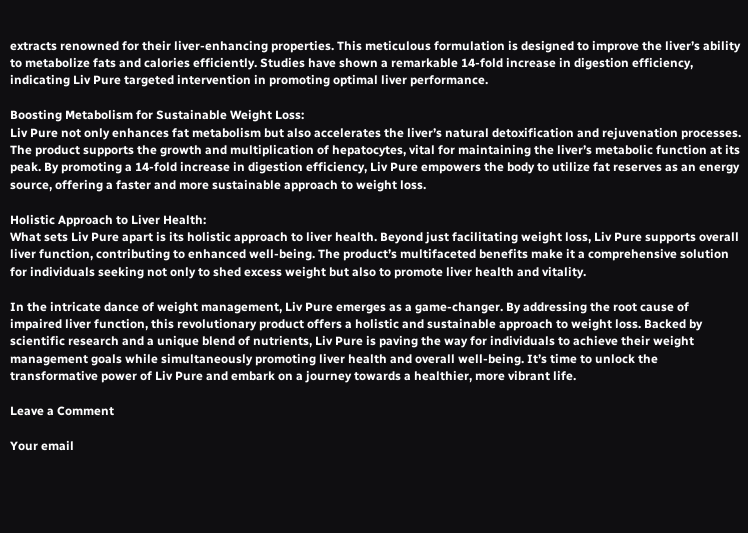extracts renowned for their liver-enhancing properties. This meticulous formulation is designed to improve the liver’s ability to metabolize fats and calories efficiently. Studies have shown a remarkable 14-fold increase in digestion efficiency, indicating Liv Pure targeted intervention in promoting optimal liver performance.

Boosting Metabolism for Sustainable Weight Loss:
Liv Pure not only enhances fat metabolism but also accelerates the liver’s natural detoxification and rejuvenation processes. The product supports the growth and multiplication of hepatocytes, vital for maintaining the liver’s metabolic function at its peak. By promoting a 14-fold increase in digestion efficiency, Liv Pure empowers the body to utilize fat reserves as an energy source, offering a faster and more sustainable approach to weight loss.

Holistic Approach to Liver Health:
What sets Liv Pure apart is its holistic approach to liver health. Beyond just facilitating weight loss, Liv Pure supports overall liver function, contributing to enhanced well-being. The product’s multifaceted benefits make it a comprehensive solution for individuals seeking not only to shed excess weight but also to promote liver health and vitality.

In the intricate dance of weight management, Liv Pure emerges as a game-changer. By addressing the root cause of impaired liver function, this revolutionary product offers a holistic and sustainable approach to weight loss. Backed by scientific research and a unique blend of nutrients, Liv Pure is paving the way for individuals to achieve their weight management goals while simultaneously promoting liver health and overall well-being. It’s time to unlock the transformative power of Liv Pure and embark on a journey towards a healthier, more vibrant life.

Leave a Comment

Your email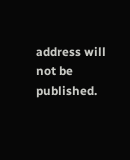address will not be published.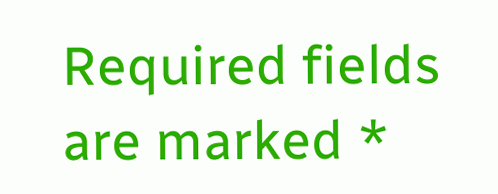Required fields are marked *